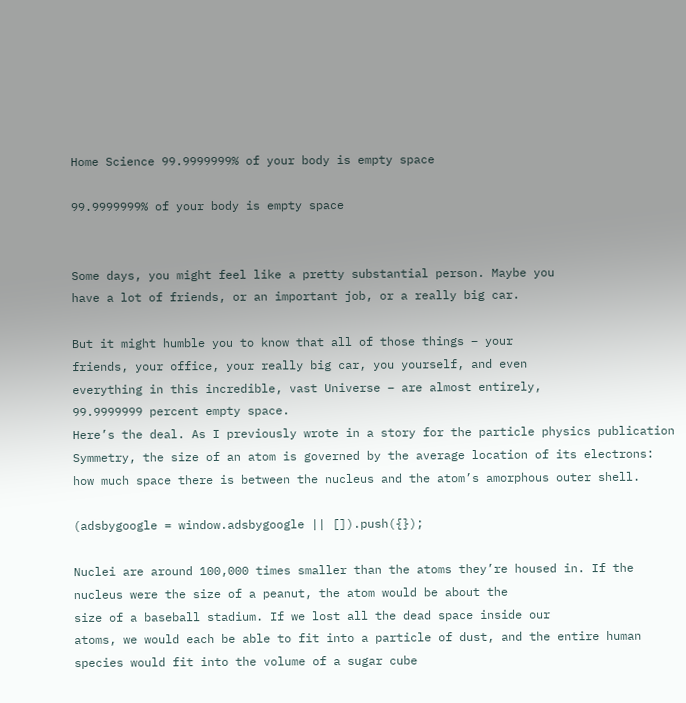Home Science 99.9999999% of your body is empty space

99.9999999% of your body is empty space


Some days, you might feel like a pretty substantial person. Maybe you
have a lot of friends, or an important job, or a really big car.

But it might humble you to know that all of those things – your
friends, your office, your really big car, you yourself, and even
everything in this incredible, vast Universe – are almost entirely,
99.9999999 percent empty space.
Here’s the deal. As I previously wrote in a story for the particle physics publication Symmetry, the size of an atom is governed by the average location of its electrons: how much space there is between the nucleus and the atom’s amorphous outer shell.

(adsbygoogle = window.adsbygoogle || []).push({});

Nuclei are around 100,000 times smaller than the atoms they’re housed in. If the nucleus were the size of a peanut, the atom would be about the
size of a baseball stadium. If we lost all the dead space inside our
atoms, we would each be able to fit into a particle of dust, and the entire human species would fit into the volume of a sugar cube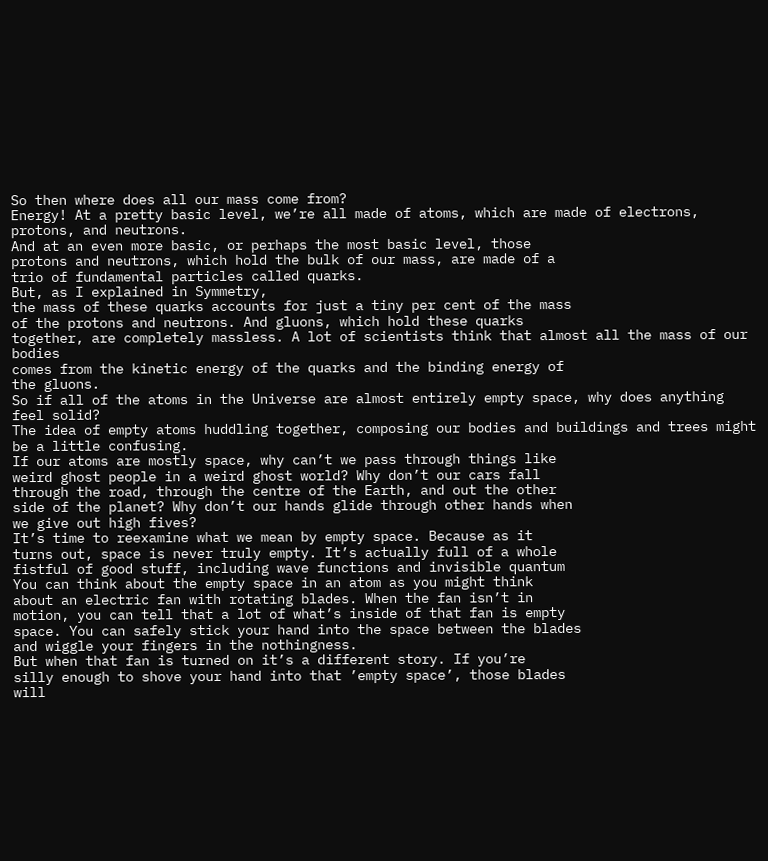So then where does all our mass come from?
Energy! At a pretty basic level, we’re all made of atoms, which are made of electrons, protons, and neutrons.
And at an even more basic, or perhaps the most basic level, those
protons and neutrons, which hold the bulk of our mass, are made of a
trio of fundamental particles called quarks.
But, as I explained in Symmetry,
the mass of these quarks accounts for just a tiny per cent of the mass
of the protons and neutrons. And gluons, which hold these quarks
together, are completely massless. A lot of scientists think that almost all the mass of our bodies
comes from the kinetic energy of the quarks and the binding energy of
the gluons.
So if all of the atoms in the Universe are almost entirely empty space, why does anything feel solid?
The idea of empty atoms huddling together, composing our bodies and buildings and trees might be a little confusing.
If our atoms are mostly space, why can’t we pass through things like
weird ghost people in a weird ghost world? Why don’t our cars fall
through the road, through the centre of the Earth, and out the other
side of the planet? Why don’t our hands glide through other hands when
we give out high fives?
It’s time to reexamine what we mean by empty space. Because as it
turns out, space is never truly empty. It’s actually full of a whole
fistful of good stuff, including wave functions and invisible quantum
You can think about the empty space in an atom as you might think
about an electric fan with rotating blades. When the fan isn’t in
motion, you can tell that a lot of what’s inside of that fan is empty
space. You can safely stick your hand into the space between the blades
and wiggle your fingers in the nothingness.
But when that fan is turned on it’s a different story. If you’re
silly enough to shove your hand into that ’empty space’, those blades
will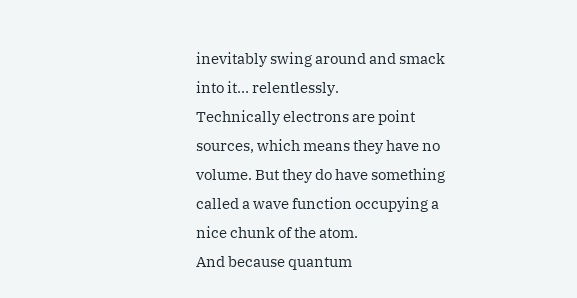inevitably swing around and smack into it… relentlessly.
Technically electrons are point sources, which means they have no
volume. But they do have something called a wave function occupying a
nice chunk of the atom.
And because quantum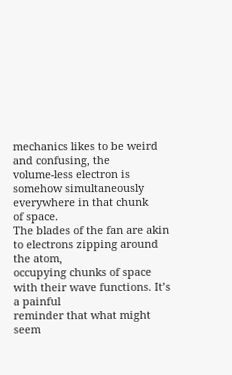mechanics likes to be weird and confusing, the
volume-less electron is somehow simultaneously everywhere in that chunk
of space.
The blades of the fan are akin to electrons zipping around the atom,
occupying chunks of space with their wave functions. It’s a painful
reminder that what might seem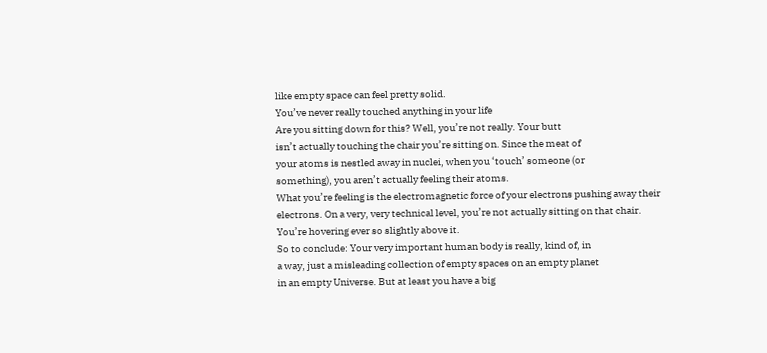like empty space can feel pretty solid.
You’ve never really touched anything in your life
Are you sitting down for this? Well, you’re not really. Your butt
isn’t actually touching the chair you’re sitting on. Since the meat of
your atoms is nestled away in nuclei, when you ‘touch’ someone (or
something), you aren’t actually feeling their atoms.
What you’re feeling is the electromagnetic force of your electrons pushing away their electrons. On a very, very technical level, you’re not actually sitting on that chair. You’re hovering ever so slightly above it.
So to conclude: Your very important human body is really, kind of, in
a way, just a misleading collection of empty spaces on an empty planet
in an empty Universe. But at least you have a big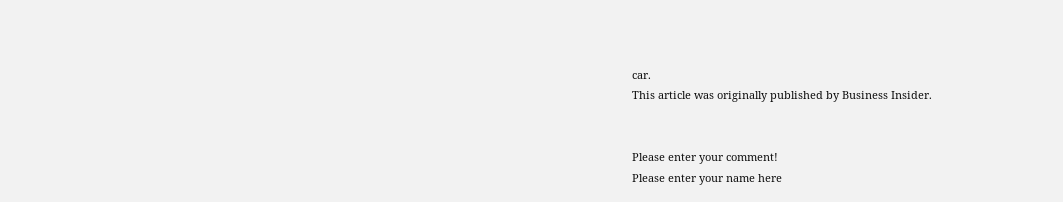car.
This article was originally published by Business Insider.


Please enter your comment!
Please enter your name here